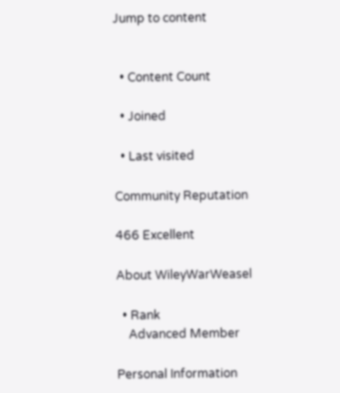Jump to content


  • Content Count

  • Joined

  • Last visited

Community Reputation

466 Excellent

About WileyWarWeasel

  • Rank
    Advanced Member

Personal Information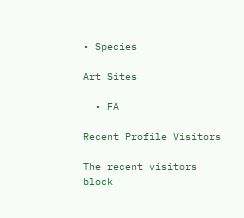• Species

Art Sites

  • FA

Recent Profile Visitors

The recent visitors block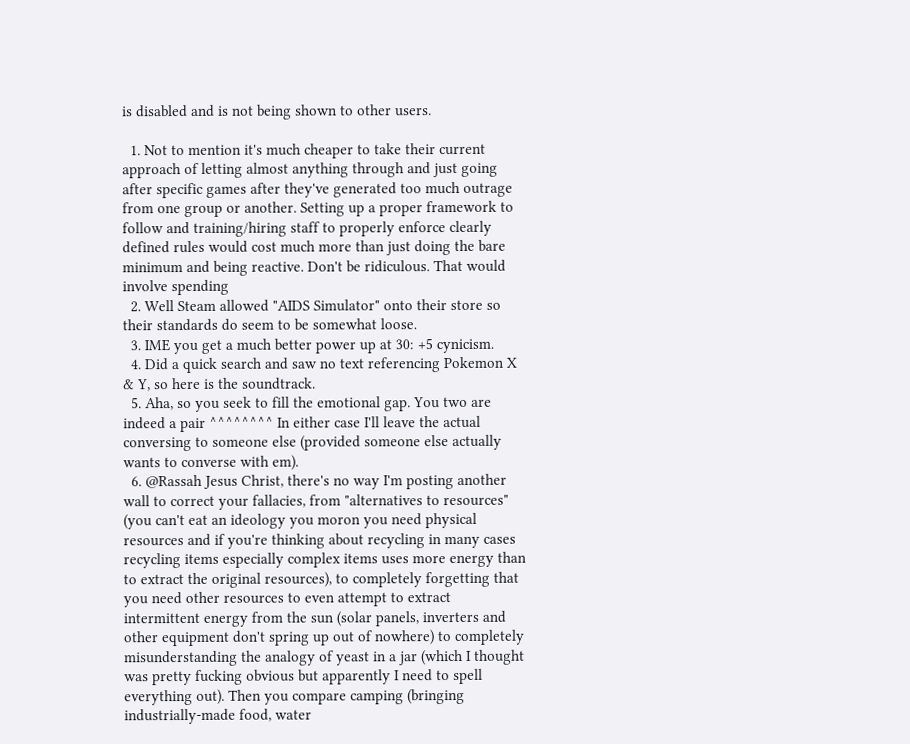is disabled and is not being shown to other users.

  1. Not to mention it's much cheaper to take their current approach of letting almost anything through and just going after specific games after they've generated too much outrage from one group or another. Setting up a proper framework to follow and training/hiring staff to properly enforce clearly defined rules would cost much more than just doing the bare minimum and being reactive. Don't be ridiculous. That would involve spending
  2. Well Steam allowed "AIDS Simulator" onto their store so their standards do seem to be somewhat loose.
  3. IME you get a much better power up at 30: +5 cynicism.
  4. Did a quick search and saw no text referencing Pokemon X & Y, so here is the soundtrack.
  5. Aha, so you seek to fill the emotional gap. You two are indeed a pair ^^^^^^^^ In either case I'll leave the actual conversing to someone else (provided someone else actually wants to converse with em).
  6. @Rassah Jesus Christ, there's no way I'm posting another wall to correct your fallacies, from "alternatives to resources" (you can't eat an ideology you moron you need physical resources and if you're thinking about recycling in many cases recycling items especially complex items uses more energy than to extract the original resources), to completely forgetting that you need other resources to even attempt to extract intermittent energy from the sun (solar panels, inverters and other equipment don't spring up out of nowhere) to completely misunderstanding the analogy of yeast in a jar (which I thought was pretty fucking obvious but apparently I need to spell everything out). Then you compare camping (bringing industrially-made food, water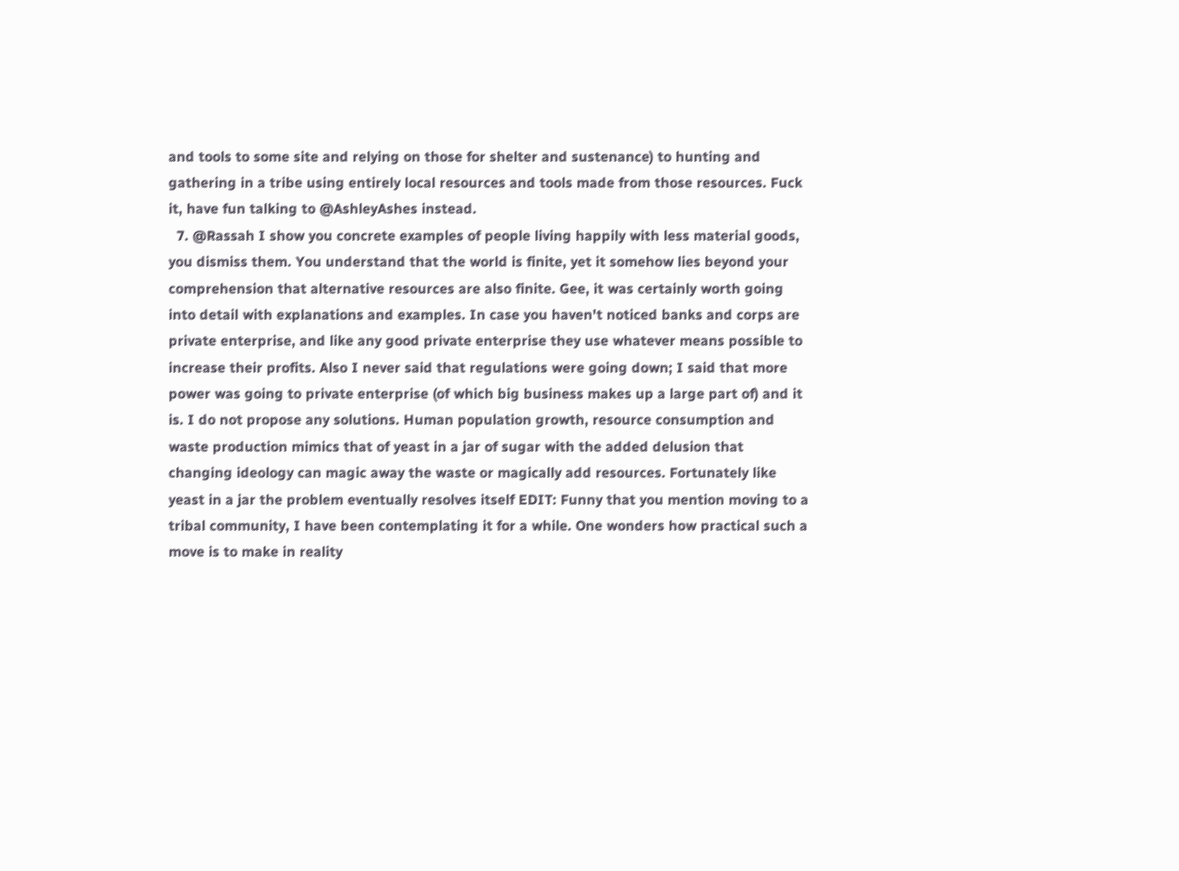and tools to some site and relying on those for shelter and sustenance) to hunting and gathering in a tribe using entirely local resources and tools made from those resources. Fuck it, have fun talking to @AshleyAshes instead.
  7. @Rassah I show you concrete examples of people living happily with less material goods, you dismiss them. You understand that the world is finite, yet it somehow lies beyond your comprehension that alternative resources are also finite. Gee, it was certainly worth going into detail with explanations and examples. In case you haven't noticed banks and corps are private enterprise, and like any good private enterprise they use whatever means possible to increase their profits. Also I never said that regulations were going down; I said that more power was going to private enterprise (of which big business makes up a large part of) and it is. I do not propose any solutions. Human population growth, resource consumption and waste production mimics that of yeast in a jar of sugar with the added delusion that changing ideology can magic away the waste or magically add resources. Fortunately like yeast in a jar the problem eventually resolves itself EDIT: Funny that you mention moving to a tribal community, I have been contemplating it for a while. One wonders how practical such a move is to make in reality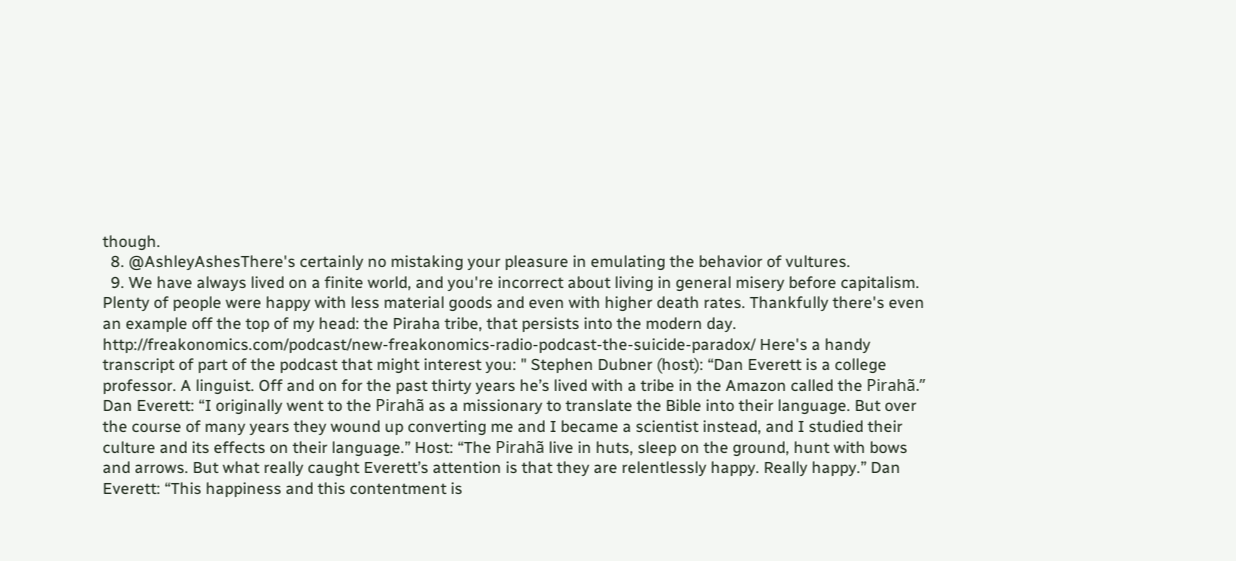though.
  8. @AshleyAshesThere's certainly no mistaking your pleasure in emulating the behavior of vultures.
  9. We have always lived on a finite world, and you're incorrect about living in general misery before capitalism. Plenty of people were happy with less material goods and even with higher death rates. Thankfully there's even an example off the top of my head: the Piraha tribe, that persists into the modern day. http://freakonomics.com/podcast/new-freakonomics-radio-podcast-the-suicide-paradox/ Here's a handy transcript of part of the podcast that might interest you: " Stephen Dubner (host): “Dan Everett is a college professor. A linguist. Off and on for the past thirty years he’s lived with a tribe in the Amazon called the Pirahã.” Dan Everett: “I originally went to the Pirahã as a missionary to translate the Bible into their language. But over the course of many years they wound up converting me and I became a scientist instead, and I studied their culture and its effects on their language.” Host: “The Pirahã live in huts, sleep on the ground, hunt with bows and arrows. But what really caught Everett’s attention is that they are relentlessly happy. Really happy.” Dan Everett: “This happiness and this contentment is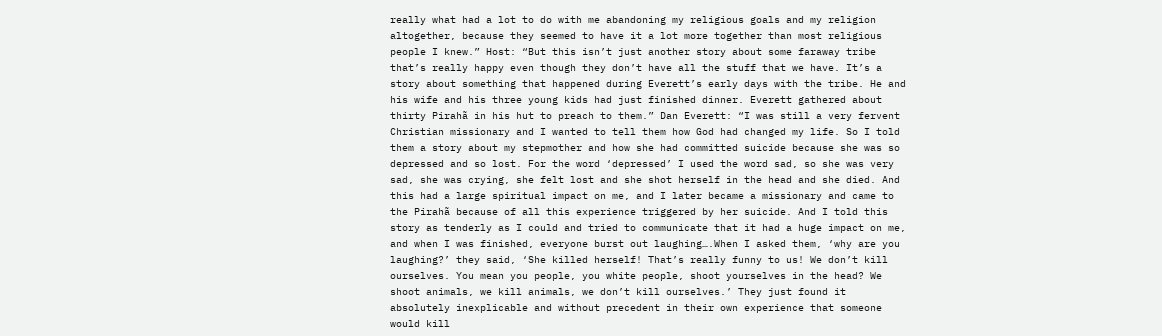really what had a lot to do with me abandoning my religious goals and my religion altogether, because they seemed to have it a lot more together than most religious people I knew.” Host: “But this isn’t just another story about some faraway tribe that’s really happy even though they don’t have all the stuff that we have. It’s a story about something that happened during Everett’s early days with the tribe. He and his wife and his three young kids had just finished dinner. Everett gathered about thirty Pirahã in his hut to preach to them.” Dan Everett: “I was still a very fervent Christian missionary and I wanted to tell them how God had changed my life. So I told them a story about my stepmother and how she had committed suicide because she was so depressed and so lost. For the word ‘depressed’ I used the word sad, so she was very sad, she was crying, she felt lost and she shot herself in the head and she died. And this had a large spiritual impact on me, and I later became a missionary and came to the Pirahã because of all this experience triggered by her suicide. And I told this story as tenderly as I could and tried to communicate that it had a huge impact on me, and when I was finished, everyone burst out laughing….When I asked them, ‘why are you laughing?’ they said, ‘She killed herself! That’s really funny to us! We don’t kill ourselves. You mean you people, you white people, shoot yourselves in the head? We shoot animals, we kill animals, we don’t kill ourselves.’ They just found it absolutely inexplicable and without precedent in their own experience that someone would kill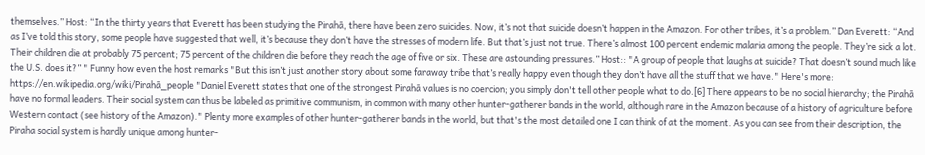themselves.” Host: “In the thirty years that Everett has been studying the Pirahã, there have been zero suicides. Now, it’s not that suicide doesn’t happen in the Amazon. For other tribes, it’s a problem.” Dan Everett: “And as I’ve told this story, some people have suggested that well, it’s because they don’t have the stresses of modern life. But that’s just not true. There’s almost 100 percent endemic malaria among the people. They’re sick a lot. Their children die at probably 75 percent; 75 percent of the children die before they reach the age of five or six. These are astounding pressures.” Host:: "A group of people that laughs at suicide? That doesn’t sound much like the U.S. does it?” " Funny how even the host remarks "But this isn’t just another story about some faraway tribe that’s really happy even though they don’t have all the stuff that we have." Here's more: https://en.wikipedia.org/wiki/Pirahã_people "Daniel Everett states that one of the strongest Pirahã values is no coercion; you simply don't tell other people what to do.[6] There appears to be no social hierarchy; the Pirahã have no formal leaders. Their social system can thus be labeled as primitive communism, in common with many other hunter-gatherer bands in the world, although rare in the Amazon because of a history of agriculture before Western contact (see history of the Amazon)." Plenty more examples of other hunter-gatherer bands in the world, but that's the most detailed one I can think of at the moment. As you can see from their description, the Piraha social system is hardly unique among hunter-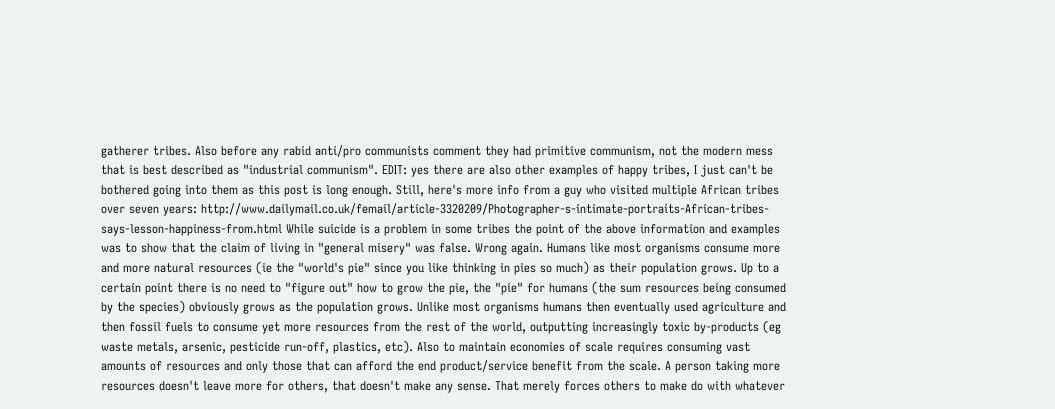gatherer tribes. Also before any rabid anti/pro communists comment they had primitive communism, not the modern mess that is best described as "industrial communism". EDIT: yes there are also other examples of happy tribes, I just can't be bothered going into them as this post is long enough. Still, here's more info from a guy who visited multiple African tribes over seven years: http://www.dailymail.co.uk/femail/article-3320209/Photographer-s-intimate-portraits-African-tribes-says-lesson-happiness-from.html While suicide is a problem in some tribes the point of the above information and examples was to show that the claim of living in "general misery" was false. Wrong again. Humans like most organisms consume more and more natural resources (ie the "world's pie" since you like thinking in pies so much) as their population grows. Up to a certain point there is no need to "figure out" how to grow the pie, the "pie" for humans (the sum resources being consumed by the species) obviously grows as the population grows. Unlike most organisms humans then eventually used agriculture and then fossil fuels to consume yet more resources from the rest of the world, outputting increasingly toxic by-products (eg waste metals, arsenic, pesticide run-off, plastics, etc). Also to maintain economies of scale requires consuming vast amounts of resources and only those that can afford the end product/service benefit from the scale. A person taking more resources doesn't leave more for others, that doesn't make any sense. That merely forces others to make do with whatever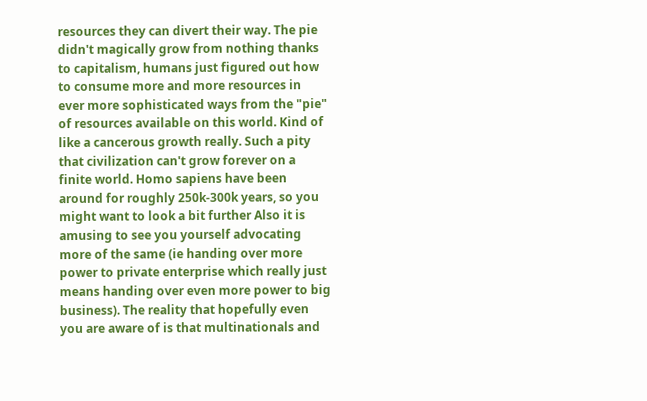resources they can divert their way. The pie didn't magically grow from nothing thanks to capitalism, humans just figured out how to consume more and more resources in ever more sophisticated ways from the "pie" of resources available on this world. Kind of like a cancerous growth really. Such a pity that civilization can't grow forever on a finite world. Homo sapiens have been around for roughly 250k-300k years, so you might want to look a bit further Also it is amusing to see you yourself advocating more of the same (ie handing over more power to private enterprise which really just means handing over even more power to big business). The reality that hopefully even you are aware of is that multinationals and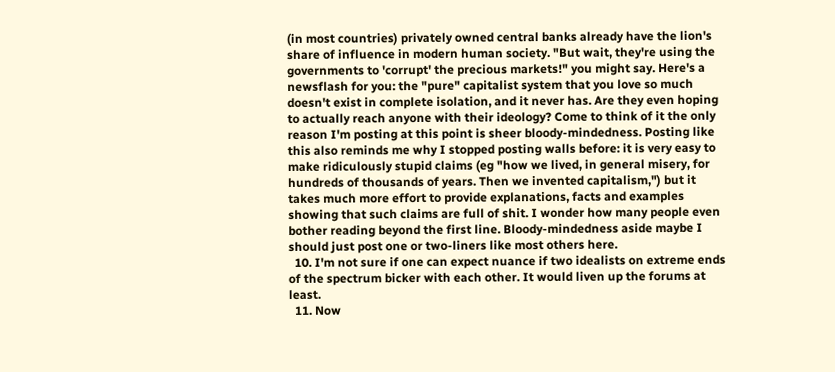(in most countries) privately owned central banks already have the lion's share of influence in modern human society. "But wait, they're using the governments to 'corrupt' the precious markets!" you might say. Here's a newsflash for you: the "pure" capitalist system that you love so much doesn't exist in complete isolation, and it never has. Are they even hoping to actually reach anyone with their ideology? Come to think of it the only reason I'm posting at this point is sheer bloody-mindedness. Posting like this also reminds me why I stopped posting walls before: it is very easy to make ridiculously stupid claims (eg "how we lived, in general misery, for hundreds of thousands of years. Then we invented capitalism,") but it takes much more effort to provide explanations, facts and examples showing that such claims are full of shit. I wonder how many people even bother reading beyond the first line. Bloody-mindedness aside maybe I should just post one or two-liners like most others here.
  10. I'm not sure if one can expect nuance if two idealists on extreme ends of the spectrum bicker with each other. It would liven up the forums at least.
  11. Now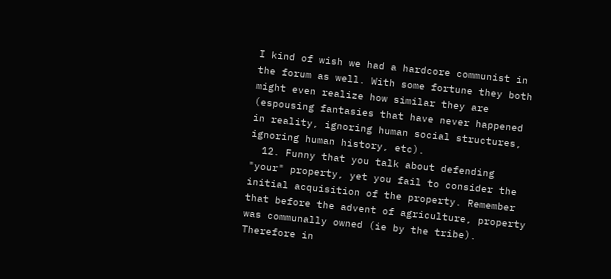I kind of wish we had a hardcore communist in the forum as well. With some fortune they both might even realize how similar they are (espousing fantasies that have never happened in reality, ignoring human social structures, ignoring human history, etc).
  12. Funny that you talk about defending "your" property, yet you fail to consider the initial acquisition of the property. Remember that before the advent of agriculture, property was communally owned (ie by the tribe). Therefore in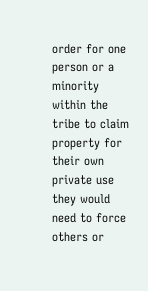order for one person or a minority within the tribe to claim property for their own private use they would need to force others or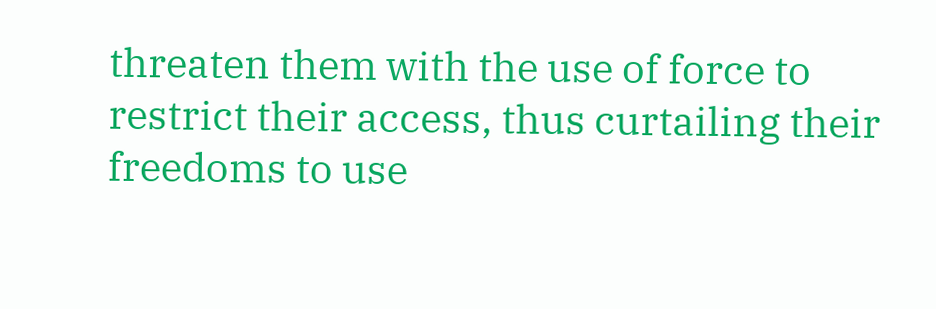threaten them with the use of force to restrict their access, thus curtailing their freedoms to use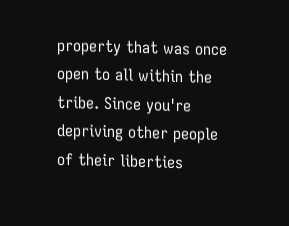property that was once open to all within the tribe. Since you're depriving other people of their liberties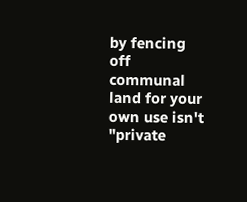by fencing off communal land for your own use isn't "private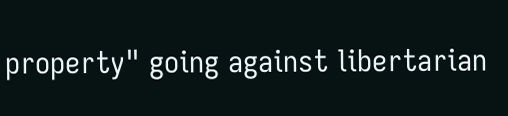property" going against libertarian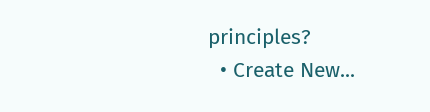principles?
  • Create New...